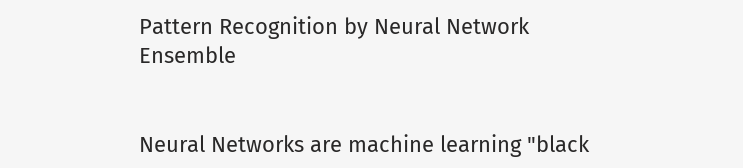Pattern Recognition by Neural Network Ensemble


Neural Networks are machine learning "black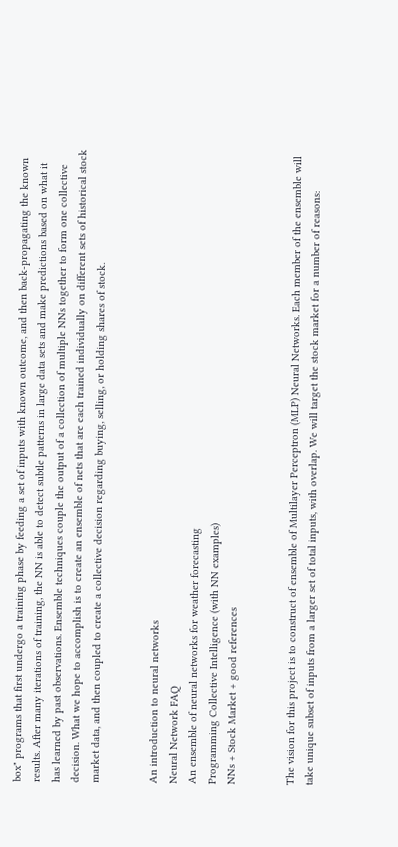box" programs that first undergo a training phase by feeding a set of inputs with known outcome, and then back-propagating the known results. After many iterations of training, the NN is able to detect subtle patterns in large data sets and make predictions based on what it has learned by past observations. Ensemble techniques couple the output of a collection of multiple NNs together to form one collective decision. What we hope to accomplish is to create an ensemble of nets that are each trained individually on different sets of historical stock market data, and then coupled to create a collective decision regarding buying, selling, or holding shares of stock.


An introduction to neural networks
Neural Network FAQ
An ensemble of neural networks for weather forecasting
Programming Collective Intelligence (with NN examples)
NNs + Stock Market + good references


The vision for this project is to construct of ensemble of Multilayer Perceptron (MLP) Neural Networks. Each member of the ensemble will take unique subset of inputs from a larger set of total inputs, with overlap. We will target the stock market for a number of reasons: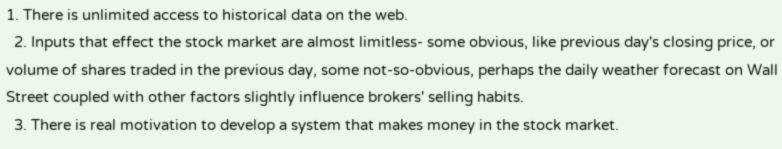1. There is unlimited access to historical data on the web.
  2. Inputs that effect the stock market are almost limitless- some obvious, like previous day's closing price, or volume of shares traded in the previous day, some not-so-obvious, perhaps the daily weather forecast on Wall Street coupled with other factors slightly influence brokers' selling habits.
  3. There is real motivation to develop a system that makes money in the stock market.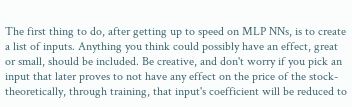The first thing to do, after getting up to speed on MLP NNs, is to create a list of inputs. Anything you think could possibly have an effect, great or small, should be included. Be creative, and don't worry if you pick an input that later proves to not have any effect on the price of the stock- theoretically, through training, that input's coefficient will be reduced to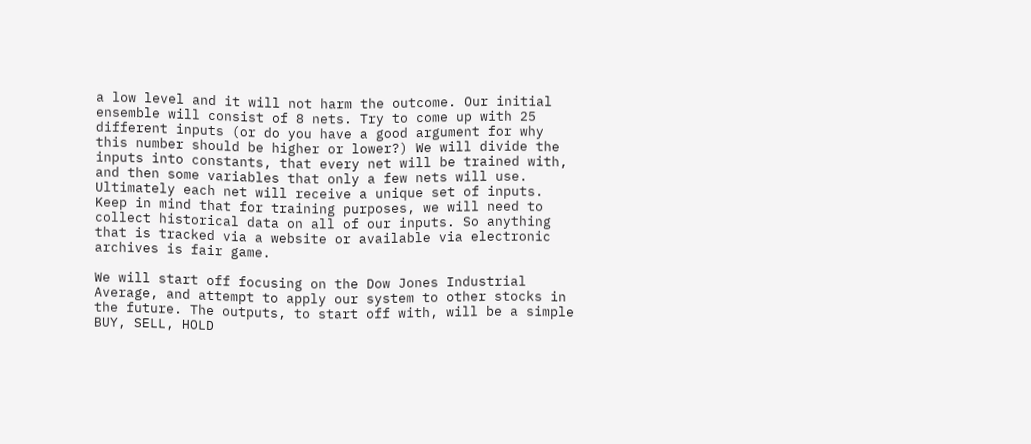a low level and it will not harm the outcome. Our initial ensemble will consist of 8 nets. Try to come up with 25 different inputs (or do you have a good argument for why this number should be higher or lower?) We will divide the inputs into constants, that every net will be trained with, and then some variables that only a few nets will use. Ultimately each net will receive a unique set of inputs. Keep in mind that for training purposes, we will need to collect historical data on all of our inputs. So anything that is tracked via a website or available via electronic archives is fair game.

We will start off focusing on the Dow Jones Industrial Average, and attempt to apply our system to other stocks in the future. The outputs, to start off with, will be a simple BUY, SELL, HOLD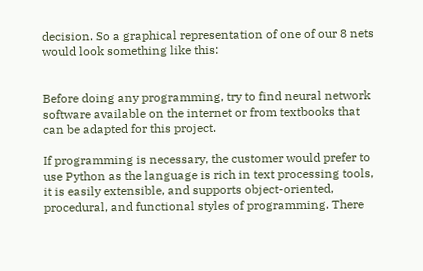decision. So a graphical representation of one of our 8 nets would look something like this:


Before doing any programming, try to find neural network software available on the internet or from textbooks that can be adapted for this project.

If programming is necessary, the customer would prefer to use Python as the language is rich in text processing tools, it is easily extensible, and supports object-oriented, procedural, and functional styles of programming. There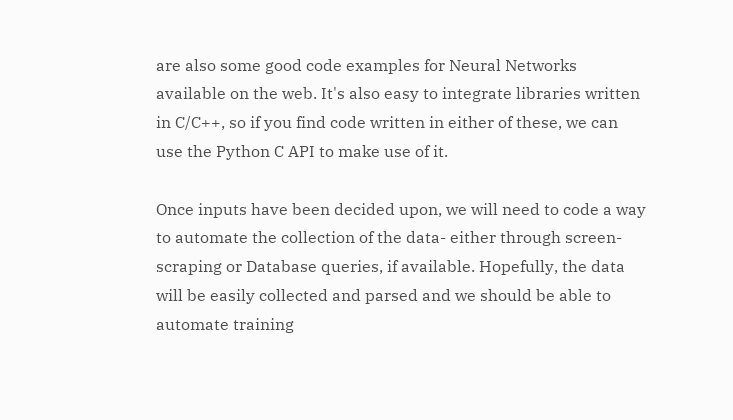are also some good code examples for Neural Networks available on the web. It's also easy to integrate libraries written in C/C++, so if you find code written in either of these, we can use the Python C API to make use of it.

Once inputs have been decided upon, we will need to code a way to automate the collection of the data- either through screen-scraping or Database queries, if available. Hopefully, the data will be easily collected and parsed and we should be able to automate training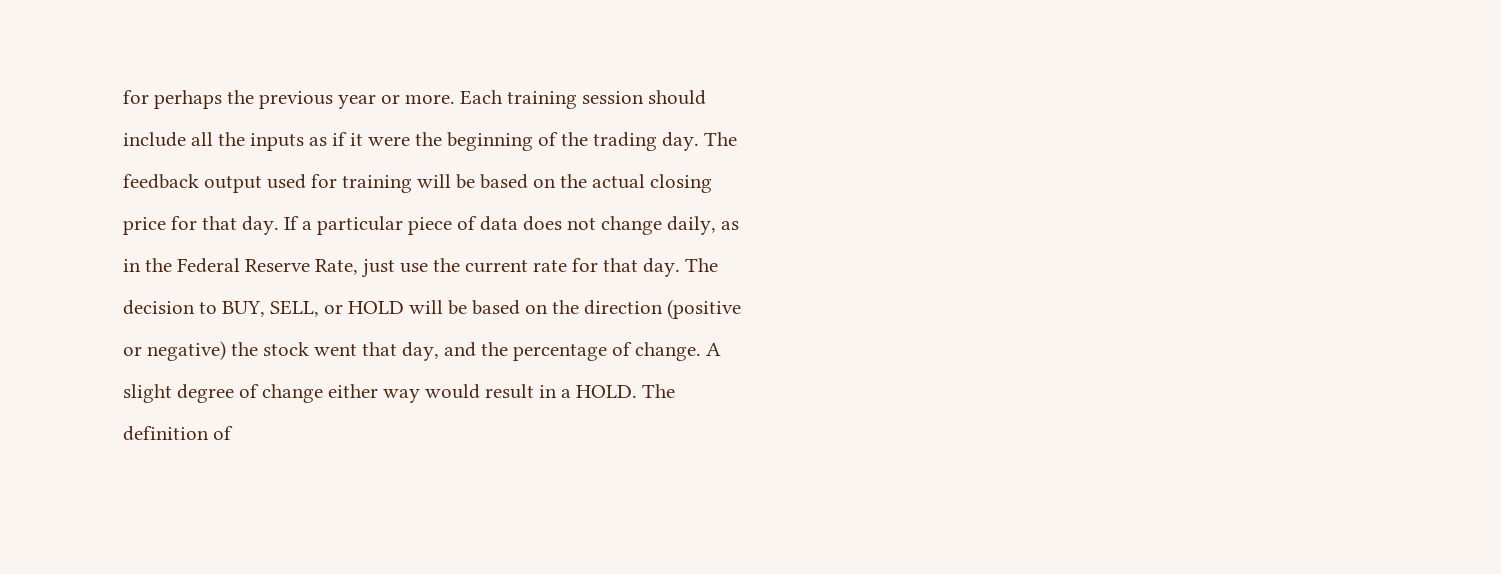for perhaps the previous year or more. Each training session should include all the inputs as if it were the beginning of the trading day. The feedback output used for training will be based on the actual closing price for that day. If a particular piece of data does not change daily, as in the Federal Reserve Rate, just use the current rate for that day. The decision to BUY, SELL, or HOLD will be based on the direction (positive or negative) the stock went that day, and the percentage of change. A slight degree of change either way would result in a HOLD. The definition of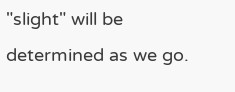"slight" will be determined as we go.